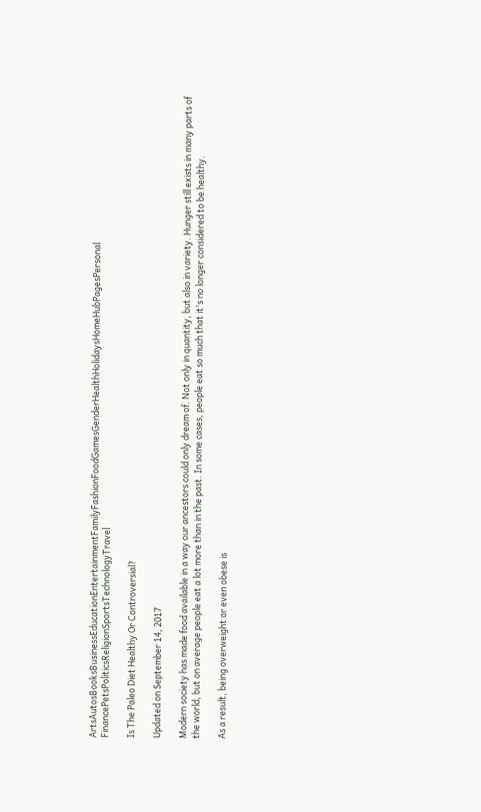ArtsAutosBooksBusinessEducationEntertainmentFamilyFashionFoodGamesGenderHealthHolidaysHomeHubPagesPersonal FinancePetsPoliticsReligionSportsTechnologyTravel

Is The Paleo Diet Healthy Or Controversial?

Updated on September 14, 2017

Modern society has made food available in a way our ancestors could only dream of. Not only in quantity, but also in variety. Hunger still exists in many parts of the world, but on average people eat a lot more than in the past. In some cases, people eat so much that it's no longer considered to be healthy.

As a result, being overweight or even obese is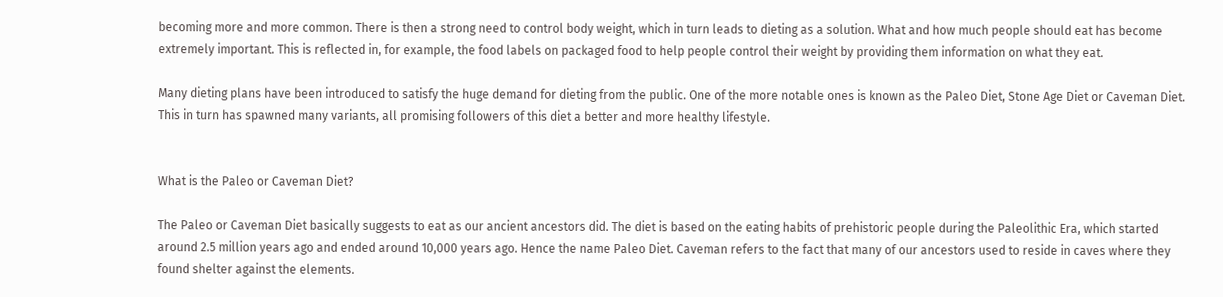becoming more and more common. There is then a strong need to control body weight, which in turn leads to dieting as a solution. What and how much people should eat has become extremely important. This is reflected in, for example, the food labels on packaged food to help people control their weight by providing them information on what they eat.

Many dieting plans have been introduced to satisfy the huge demand for dieting from the public. One of the more notable ones is known as the Paleo Diet, Stone Age Diet or Caveman Diet. This in turn has spawned many variants, all promising followers of this diet a better and more healthy lifestyle.


What is the Paleo or Caveman Diet?

The Paleo or Caveman Diet basically suggests to eat as our ancient ancestors did. The diet is based on the eating habits of prehistoric people during the Paleolithic Era, which started around 2.5 million years ago and ended around 10,000 years ago. Hence the name Paleo Diet. Caveman refers to the fact that many of our ancestors used to reside in caves where they found shelter against the elements.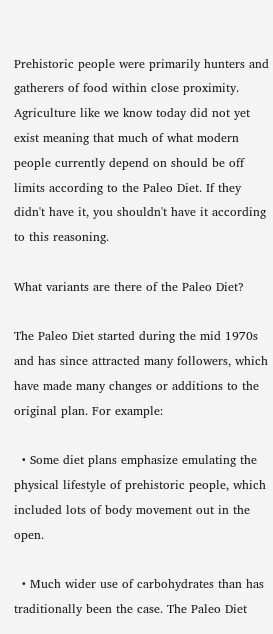Prehistoric people were primarily hunters and gatherers of food within close proximity. Agriculture like we know today did not yet exist meaning that much of what modern people currently depend on should be off limits according to the Paleo Diet. If they didn't have it, you shouldn't have it according to this reasoning.

What variants are there of the Paleo Diet?

The Paleo Diet started during the mid 1970s and has since attracted many followers, which have made many changes or additions to the original plan. For example:

  • Some diet plans emphasize emulating the physical lifestyle of prehistoric people, which included lots of body movement out in the open.

  • Much wider use of carbohydrates than has traditionally been the case. The Paleo Diet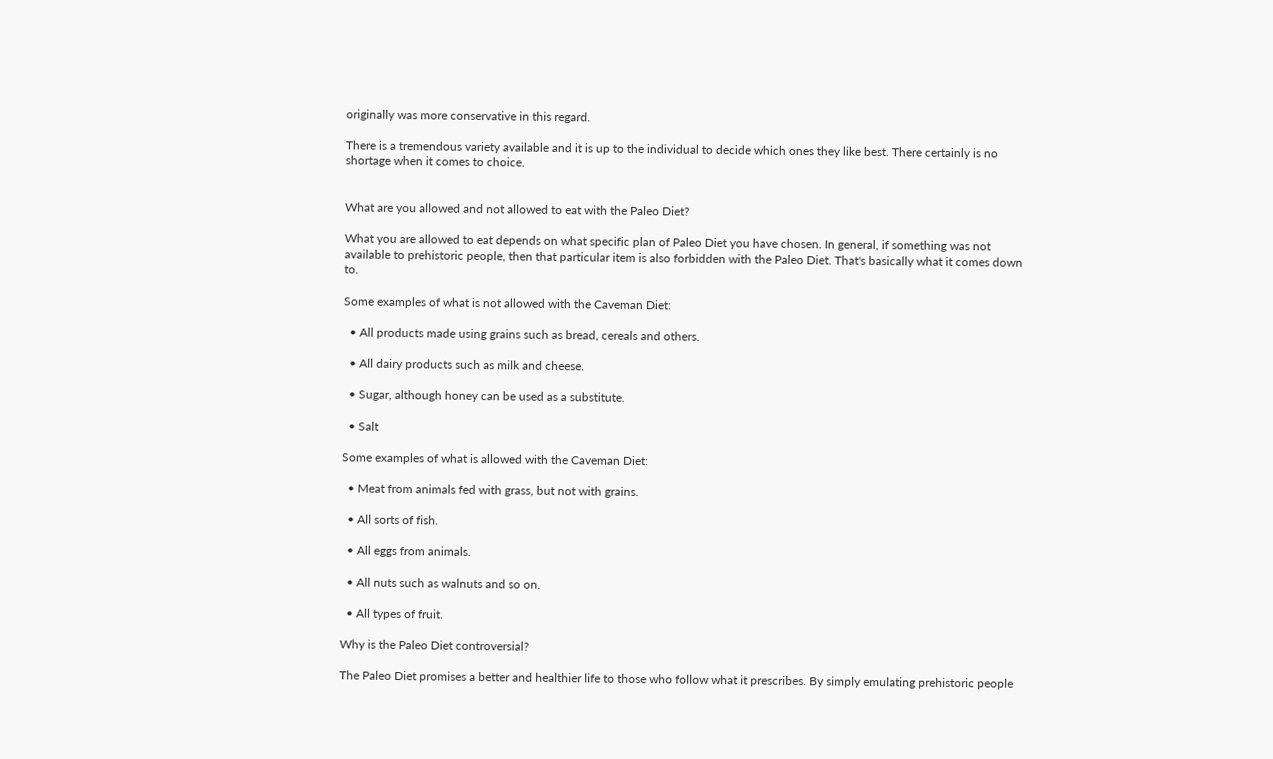originally was more conservative in this regard.

There is a tremendous variety available and it is up to the individual to decide which ones they like best. There certainly is no shortage when it comes to choice.


What are you allowed and not allowed to eat with the Paleo Diet?

What you are allowed to eat depends on what specific plan of Paleo Diet you have chosen. In general, if something was not available to prehistoric people, then that particular item is also forbidden with the Paleo Diet. That's basically what it comes down to.

Some examples of what is not allowed with the Caveman Diet:

  • All products made using grains such as bread, cereals and others.

  • All dairy products such as milk and cheese.

  • Sugar, although honey can be used as a substitute.

  • Salt

Some examples of what is allowed with the Caveman Diet:

  • Meat from animals fed with grass, but not with grains.

  • All sorts of fish.

  • All eggs from animals.

  • All nuts such as walnuts and so on.

  • All types of fruit.

Why is the Paleo Diet controversial?

The Paleo Diet promises a better and healthier life to those who follow what it prescribes. By simply emulating prehistoric people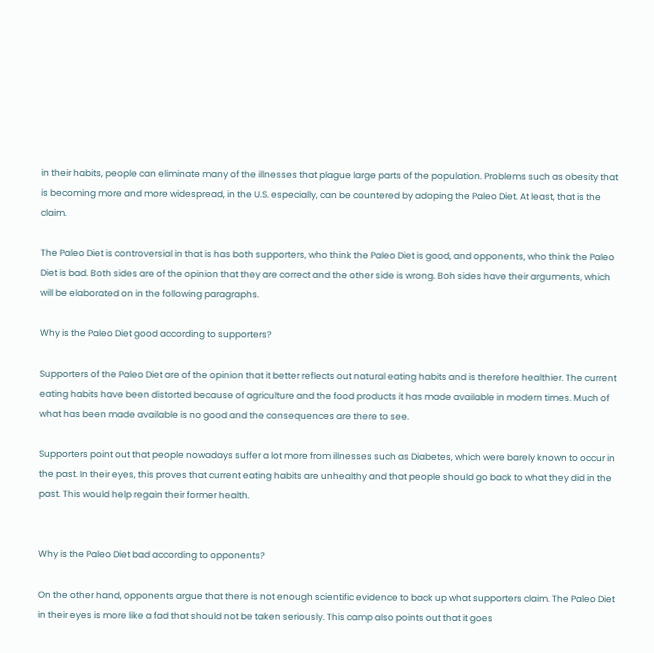in their habits, people can eliminate many of the illnesses that plague large parts of the population. Problems such as obesity that is becoming more and more widespread, in the U.S. especially, can be countered by adoping the Paleo Diet. At least, that is the claim.

The Paleo Diet is controversial in that is has both supporters, who think the Paleo Diet is good, and opponents, who think the Paleo Diet is bad. Both sides are of the opinion that they are correct and the other side is wrong. Boh sides have their arguments, which will be elaborated on in the following paragraphs.

Why is the Paleo Diet good according to supporters?

Supporters of the Paleo Diet are of the opinion that it better reflects out natural eating habits and is therefore healthier. The current eating habits have been distorted because of agriculture and the food products it has made available in modern times. Much of what has been made available is no good and the consequences are there to see.

Supporters point out that people nowadays suffer a lot more from illnesses such as Diabetes, which were barely known to occur in the past. In their eyes, this proves that current eating habits are unhealthy and that people should go back to what they did in the past. This would help regain their former health.


Why is the Paleo Diet bad according to opponents?

On the other hand, opponents argue that there is not enough scientific evidence to back up what supporters claim. The Paleo Diet in their eyes is more like a fad that should not be taken seriously. This camp also points out that it goes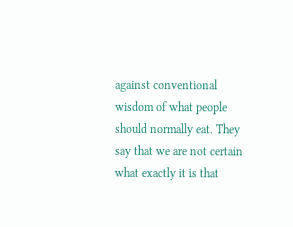against conventional wisdom of what people should normally eat. They say that we are not certain what exactly it is that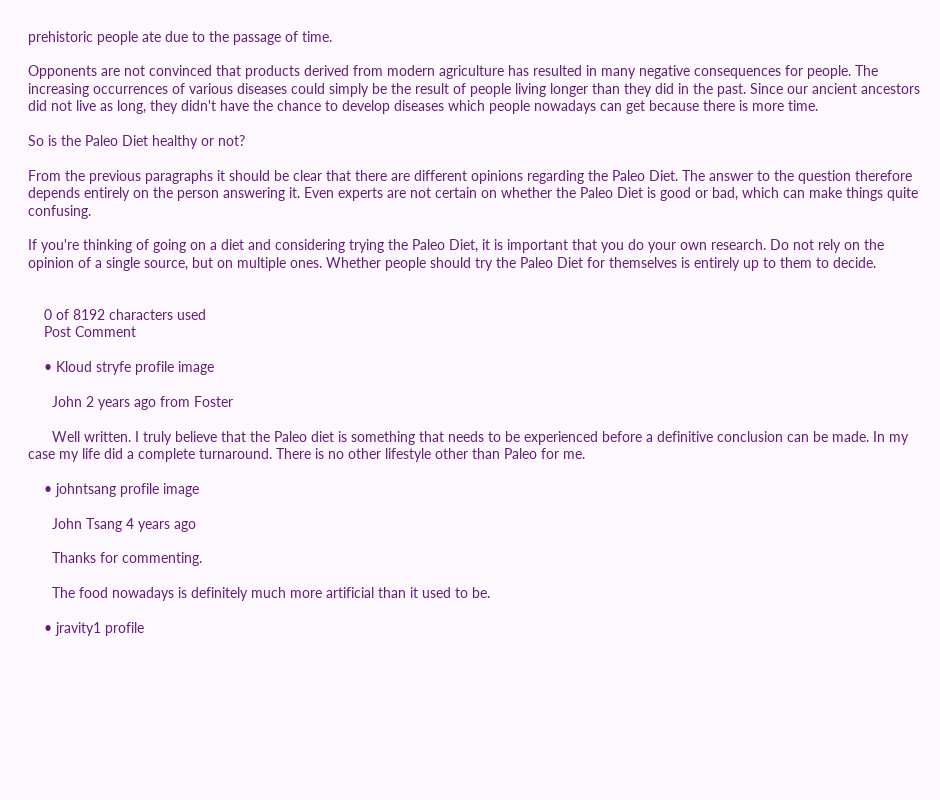prehistoric people ate due to the passage of time.

Opponents are not convinced that products derived from modern agriculture has resulted in many negative consequences for people. The increasing occurrences of various diseases could simply be the result of people living longer than they did in the past. Since our ancient ancestors did not live as long, they didn't have the chance to develop diseases which people nowadays can get because there is more time.

So is the Paleo Diet healthy or not?

From the previous paragraphs it should be clear that there are different opinions regarding the Paleo Diet. The answer to the question therefore depends entirely on the person answering it. Even experts are not certain on whether the Paleo Diet is good or bad, which can make things quite confusing.

If you're thinking of going on a diet and considering trying the Paleo Diet, it is important that you do your own research. Do not rely on the opinion of a single source, but on multiple ones. Whether people should try the Paleo Diet for themselves is entirely up to them to decide.


    0 of 8192 characters used
    Post Comment

    • Kloud stryfe profile image

      John 2 years ago from Foster

      Well written. I truly believe that the Paleo diet is something that needs to be experienced before a definitive conclusion can be made. In my case my life did a complete turnaround. There is no other lifestyle other than Paleo for me.

    • johntsang profile image

      John Tsang 4 years ago

      Thanks for commenting.

      The food nowadays is definitely much more artificial than it used to be.

    • jravity1 profile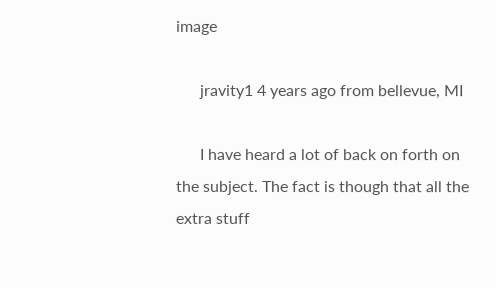image

      jravity1 4 years ago from bellevue, MI

      I have heard a lot of back on forth on the subject. The fact is though that all the extra stuff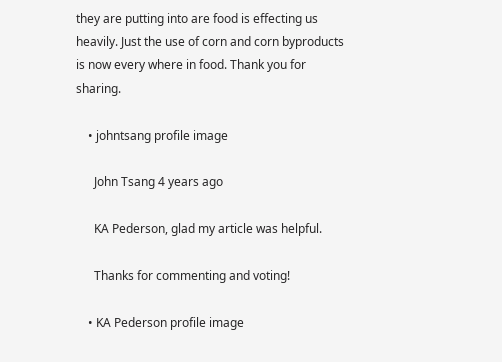they are putting into are food is effecting us heavily. Just the use of corn and corn byproducts is now every where in food. Thank you for sharing.

    • johntsang profile image

      John Tsang 4 years ago

      KA Pederson, glad my article was helpful.

      Thanks for commenting and voting!

    • KA Pederson profile image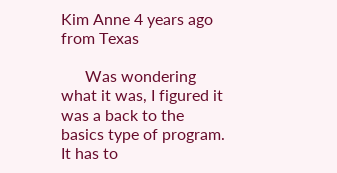Kim Anne 4 years ago from Texas

      Was wondering what it was, I figured it was a back to the basics type of program. It has to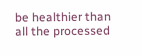be healthier than all the processed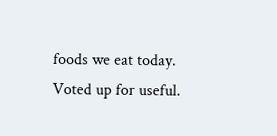foods we eat today. Voted up for useful.